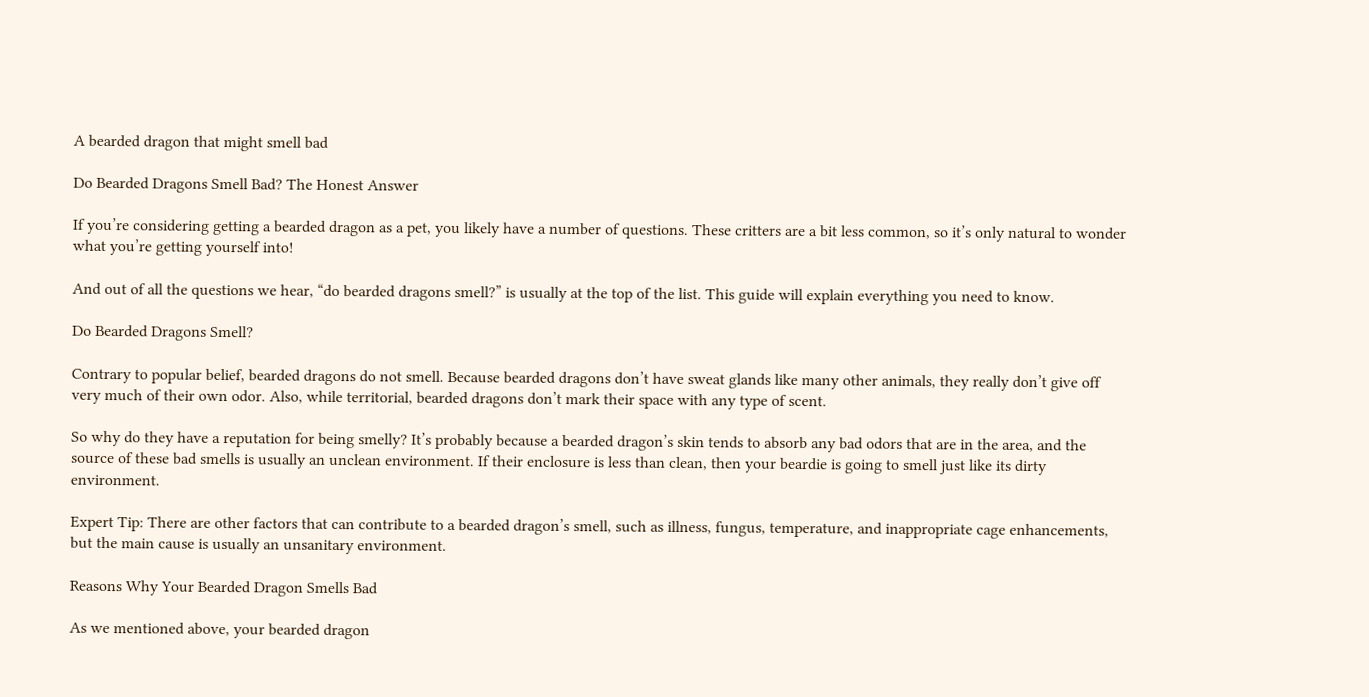A bearded dragon that might smell bad

Do Bearded Dragons Smell Bad? The Honest Answer

If you’re considering getting a bearded dragon as a pet, you likely have a number of questions. These critters are a bit less common, so it’s only natural to wonder what you’re getting yourself into!

And out of all the questions we hear, “do bearded dragons smell?” is usually at the top of the list. This guide will explain everything you need to know.

Do Bearded Dragons Smell?

Contrary to popular belief, bearded dragons do not smell. Because bearded dragons don’t have sweat glands like many other animals, they really don’t give off very much of their own odor. Also, while territorial, bearded dragons don’t mark their space with any type of scent.

So why do they have a reputation for being smelly? It’s probably because a bearded dragon’s skin tends to absorb any bad odors that are in the area, and the source of these bad smells is usually an unclean environment. If their enclosure is less than clean, then your beardie is going to smell just like its dirty environment.

Expert Tip: There are other factors that can contribute to a bearded dragon’s smell, such as illness, fungus, temperature, and inappropriate cage enhancements, but the main cause is usually an unsanitary environment.

Reasons Why Your Bearded Dragon Smells Bad

As we mentioned above, your bearded dragon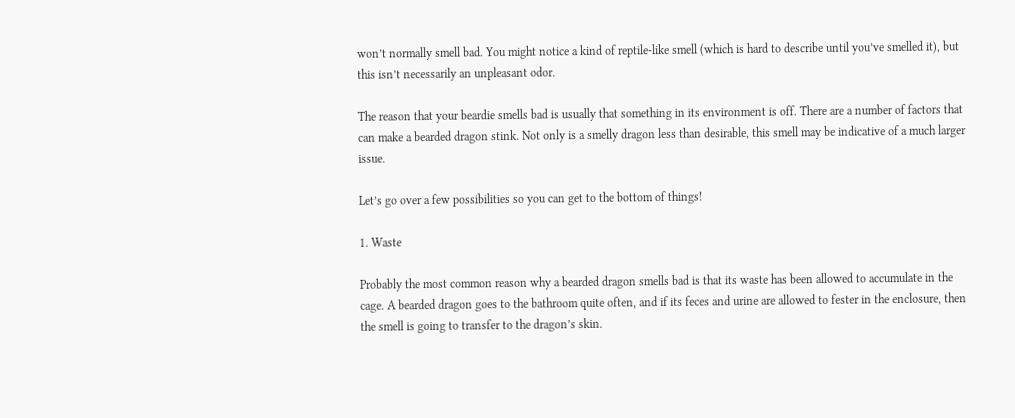won’t normally smell bad. You might notice a kind of reptile-like smell (which is hard to describe until you’ve smelled it), but this isn’t necessarily an unpleasant odor.

The reason that your beardie smells bad is usually that something in its environment is off. There are a number of factors that can make a bearded dragon stink. Not only is a smelly dragon less than desirable, this smell may be indicative of a much larger issue.

Let’s go over a few possibilities so you can get to the bottom of things!

1. Waste

Probably the most common reason why a bearded dragon smells bad is that its waste has been allowed to accumulate in the cage. A bearded dragon goes to the bathroom quite often, and if its feces and urine are allowed to fester in the enclosure, then the smell is going to transfer to the dragon’s skin.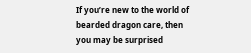If you’re new to the world of bearded dragon care, then you may be surprised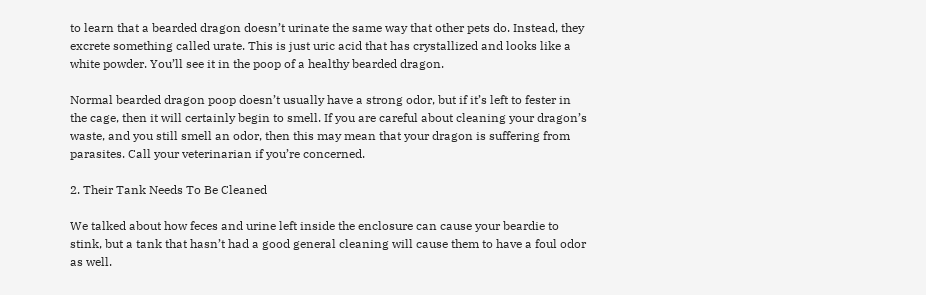to learn that a bearded dragon doesn’t urinate the same way that other pets do. Instead, they excrete something called urate. This is just uric acid that has crystallized and looks like a white powder. You’ll see it in the poop of a healthy bearded dragon.

Normal bearded dragon poop doesn’t usually have a strong odor, but if it’s left to fester in the cage, then it will certainly begin to smell. If you are careful about cleaning your dragon’s waste, and you still smell an odor, then this may mean that your dragon is suffering from parasites. Call your veterinarian if you’re concerned.

2. Their Tank Needs To Be Cleaned

We talked about how feces and urine left inside the enclosure can cause your beardie to stink, but a tank that hasn’t had a good general cleaning will cause them to have a foul odor as well.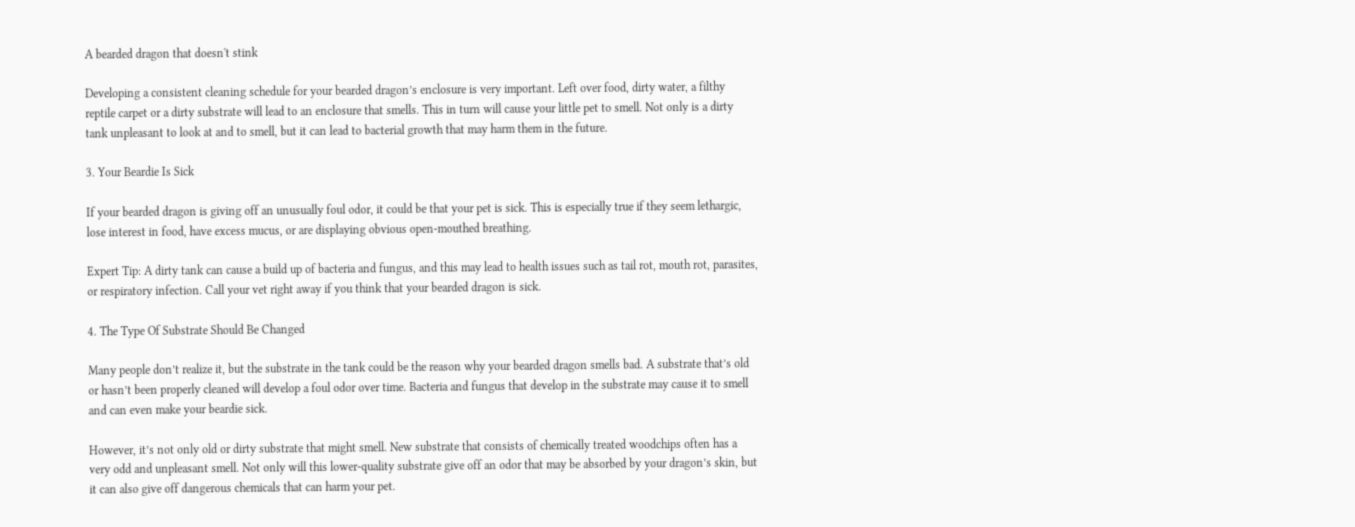A bearded dragon that doesn't stink

Developing a consistent cleaning schedule for your bearded dragon’s enclosure is very important. Left over food, dirty water, a filthy reptile carpet or a dirty substrate will lead to an enclosure that smells. This in turn will cause your little pet to smell. Not only is a dirty tank unpleasant to look at and to smell, but it can lead to bacterial growth that may harm them in the future.

3. Your Beardie Is Sick

If your bearded dragon is giving off an unusually foul odor, it could be that your pet is sick. This is especially true if they seem lethargic, lose interest in food, have excess mucus, or are displaying obvious open-mouthed breathing.

Expert Tip: A dirty tank can cause a build up of bacteria and fungus, and this may lead to health issues such as tail rot, mouth rot, parasites, or respiratory infection. Call your vet right away if you think that your bearded dragon is sick.

4. The Type Of Substrate Should Be Changed

Many people don’t realize it, but the substrate in the tank could be the reason why your bearded dragon smells bad. A substrate that’s old or hasn’t been properly cleaned will develop a foul odor over time. Bacteria and fungus that develop in the substrate may cause it to smell and can even make your beardie sick.

However, it’s not only old or dirty substrate that might smell. New substrate that consists of chemically treated woodchips often has a very odd and unpleasant smell. Not only will this lower-quality substrate give off an odor that may be absorbed by your dragon’s skin, but it can also give off dangerous chemicals that can harm your pet.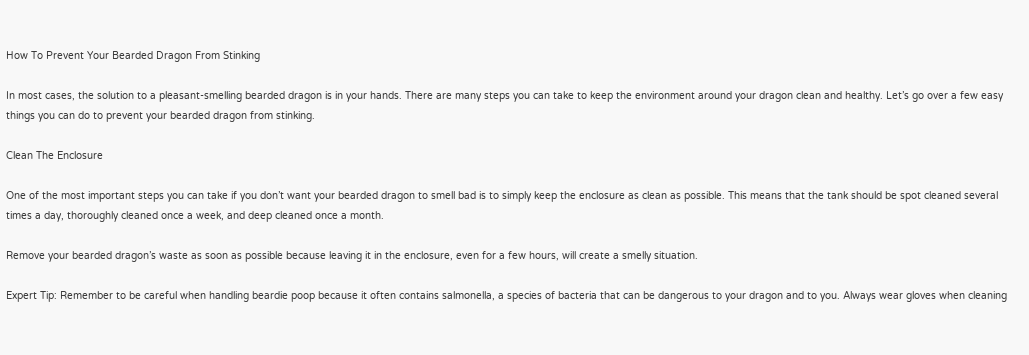How To Prevent Your Bearded Dragon From Stinking

In most cases, the solution to a pleasant-smelling bearded dragon is in your hands. There are many steps you can take to keep the environment around your dragon clean and healthy. Let’s go over a few easy things you can do to prevent your bearded dragon from stinking.

Clean The Enclosure

One of the most important steps you can take if you don’t want your bearded dragon to smell bad is to simply keep the enclosure as clean as possible. This means that the tank should be spot cleaned several times a day, thoroughly cleaned once a week, and deep cleaned once a month.

Remove your bearded dragon’s waste as soon as possible because leaving it in the enclosure, even for a few hours, will create a smelly situation.

Expert Tip: Remember to be careful when handling beardie poop because it often contains salmonella, a species of bacteria that can be dangerous to your dragon and to you. Always wear gloves when cleaning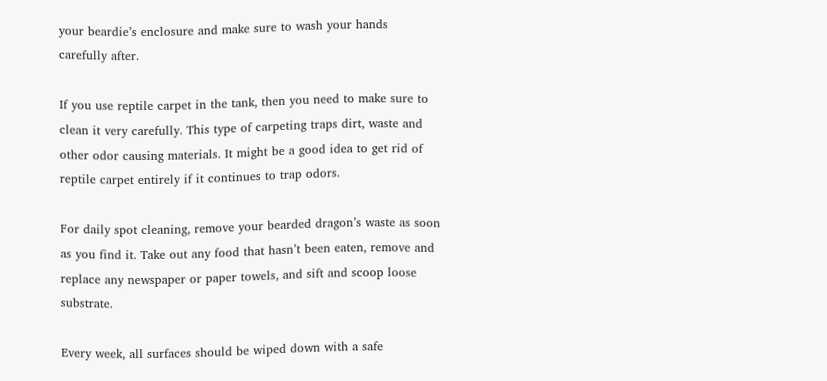your beardie’s enclosure and make sure to wash your hands carefully after.

If you use reptile carpet in the tank, then you need to make sure to clean it very carefully. This type of carpeting traps dirt, waste and other odor causing materials. It might be a good idea to get rid of reptile carpet entirely if it continues to trap odors.

For daily spot cleaning, remove your bearded dragon’s waste as soon as you find it. Take out any food that hasn’t been eaten, remove and replace any newspaper or paper towels, and sift and scoop loose substrate.

Every week, all surfaces should be wiped down with a safe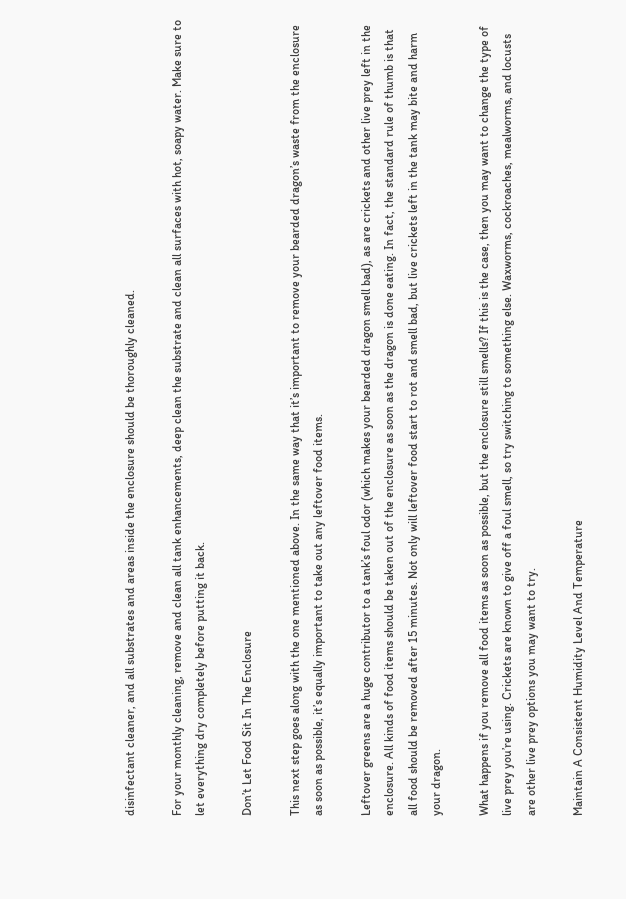disinfectant cleaner, and all substrates and areas inside the enclosure should be thoroughly cleaned.

For your monthly cleaning, remove and clean all tank enhancements, deep clean the substrate and clean all surfaces with hot, soapy water. Make sure to let everything dry completely before putting it back.

Don’t Let Food Sit In The Enclosure

This next step goes along with the one mentioned above. In the same way that it’s important to remove your bearded dragon’s waste from the enclosure as soon as possible, it’s equally important to take out any leftover food items.

Leftover greens are a huge contributor to a tank’s foul odor (which makes your bearded dragon smell bad), as are crickets and other live prey left in the enclosure. All kinds of food items should be taken out of the enclosure as soon as the dragon is done eating. In fact, the standard rule of thumb is that all food should be removed after 15 minutes. Not only will leftover food start to rot and smell bad, but live crickets left in the tank may bite and harm your dragon.

What happens if you remove all food items as soon as possible, but the enclosure still smells? If this is the case, then you may want to change the type of live prey you’re using. Crickets are known to give off a foul smell, so try switching to something else. Waxworms, cockroaches, mealworms, and locusts are other live prey options you may want to try.

Maintain A Consistent Humidity Level And Temperature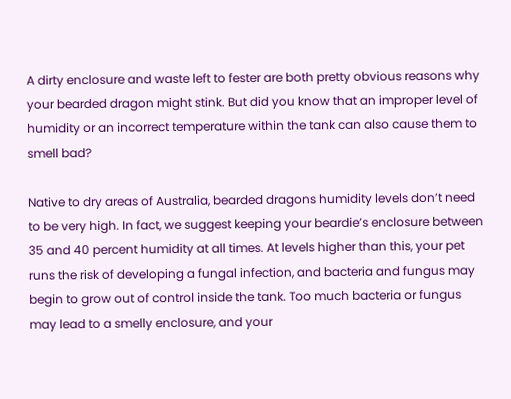A dirty enclosure and waste left to fester are both pretty obvious reasons why your bearded dragon might stink. But did you know that an improper level of humidity or an incorrect temperature within the tank can also cause them to smell bad?

Native to dry areas of Australia, bearded dragons humidity levels don’t need to be very high. In fact, we suggest keeping your beardie’s enclosure between 35 and 40 percent humidity at all times. At levels higher than this, your pet runs the risk of developing a fungal infection, and bacteria and fungus may begin to grow out of control inside the tank. Too much bacteria or fungus may lead to a smelly enclosure, and your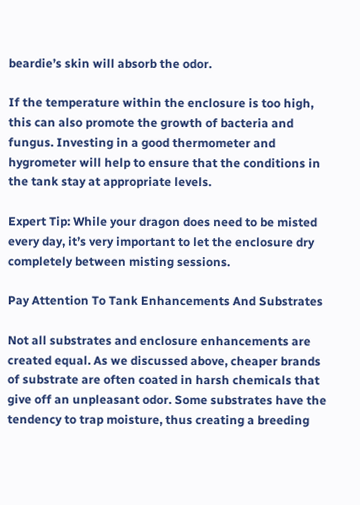beardie’s skin will absorb the odor.

If the temperature within the enclosure is too high, this can also promote the growth of bacteria and fungus. Investing in a good thermometer and hygrometer will help to ensure that the conditions in the tank stay at appropriate levels.

Expert Tip: While your dragon does need to be misted every day, it’s very important to let the enclosure dry completely between misting sessions.

Pay Attention To Tank Enhancements And Substrates

Not all substrates and enclosure enhancements are created equal. As we discussed above, cheaper brands of substrate are often coated in harsh chemicals that give off an unpleasant odor. Some substrates have the tendency to trap moisture, thus creating a breeding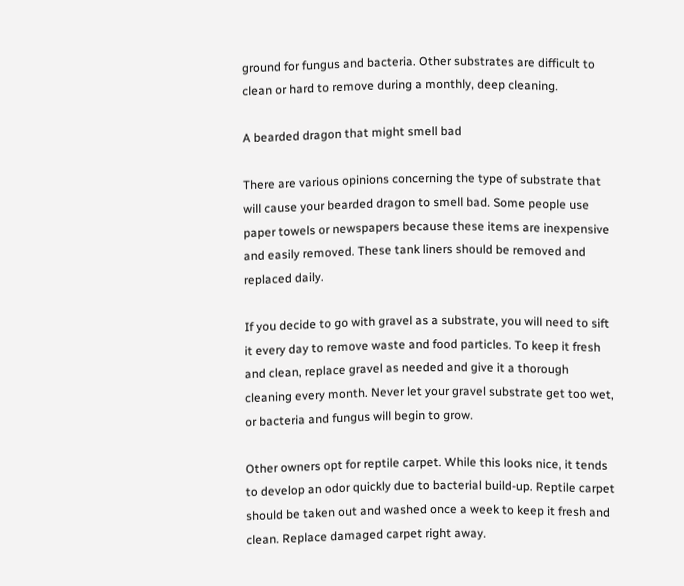ground for fungus and bacteria. Other substrates are difficult to clean or hard to remove during a monthly, deep cleaning.

A bearded dragon that might smell bad

There are various opinions concerning the type of substrate that will cause your bearded dragon to smell bad. Some people use paper towels or newspapers because these items are inexpensive and easily removed. These tank liners should be removed and replaced daily.

If you decide to go with gravel as a substrate, you will need to sift it every day to remove waste and food particles. To keep it fresh and clean, replace gravel as needed and give it a thorough cleaning every month. Never let your gravel substrate get too wet, or bacteria and fungus will begin to grow.

Other owners opt for reptile carpet. While this looks nice, it tends to develop an odor quickly due to bacterial build-up. Reptile carpet should be taken out and washed once a week to keep it fresh and clean. Replace damaged carpet right away.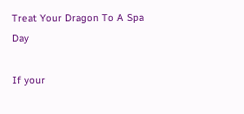Treat Your Dragon To A Spa Day

If your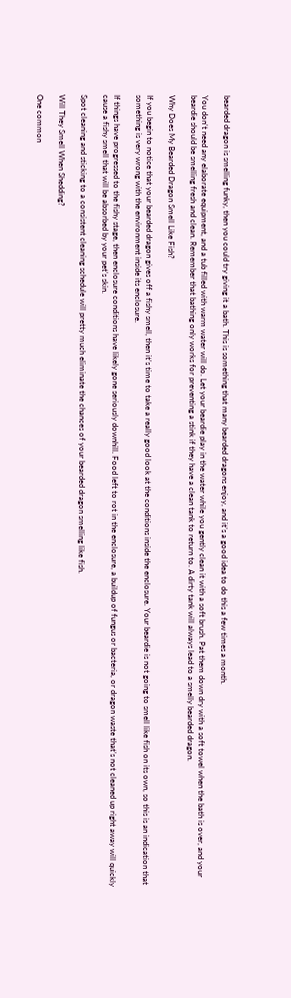bearded dragon is smelling funky, then you could try giving it a bath. This is something that many bearded dragons enjoy, and it’s a good idea to do this a few times a month.

You don’t need any elaborate equipment, and a tub filled with warm water will do. Let your beardie play in the water while you gently clean it with a soft brush. Pat them down dry with a soft towel when the bath is over, and your beardie should be smelling fresh and clean. Remember that bathing only works for preventing a stink if they have a clean tank to return to. A dirty tank will always lead to a smelly bearded dragon.

Why Does My Bearded Dragon Smell Like Fish?

If you begin to notice that your bearded dragon gives off a fishy smell, then it’s time to take a really good look at the conditions inside the enclosure. Your beardie is not going to smell like fish on its own, so this is an indication that something is very wrong with the environment inside its enclosure.

If things have progressed to the fishy stage, then enclosure conditions have likely gone seriously downhill. Food left to rot in the enclosure, a buildup of fungus or bacteria, or dragon waste that’s not cleaned up right away will quickly cause a fishy smell that will be absorbed by your pet’s skin.

Spot cleaning and sticking to a consistent cleaning schedule will pretty much eliminate the chances of your bearded dragon smelling like fish.

Will They Smell When Shedding?

One common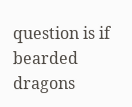question is if bearded dragons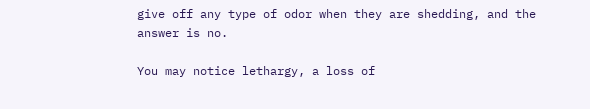give off any type of odor when they are shedding, and the answer is no.

You may notice lethargy, a loss of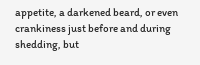appetite, a darkened beard, or even crankiness just before and during shedding, but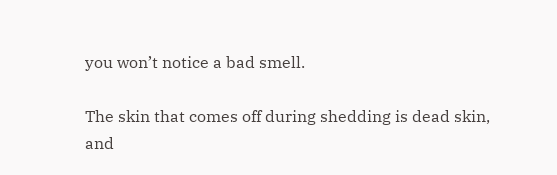you won’t notice a bad smell.

The skin that comes off during shedding is dead skin, and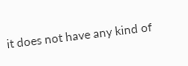it does not have any kind of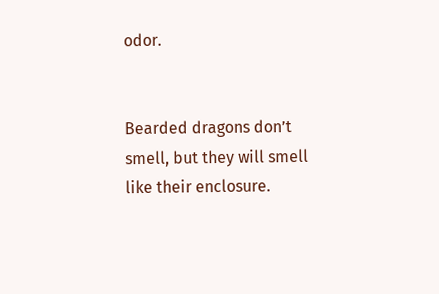odor.


Bearded dragons don’t smell, but they will smell like their enclosure.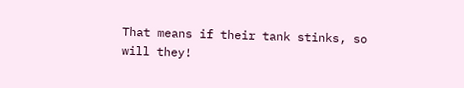That means if their tank stinks, so will they!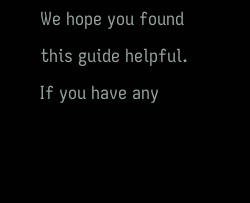We hope you found this guide helpful. If you have any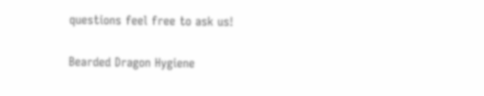questions feel free to ask us!

Bearded Dragon Hygiene